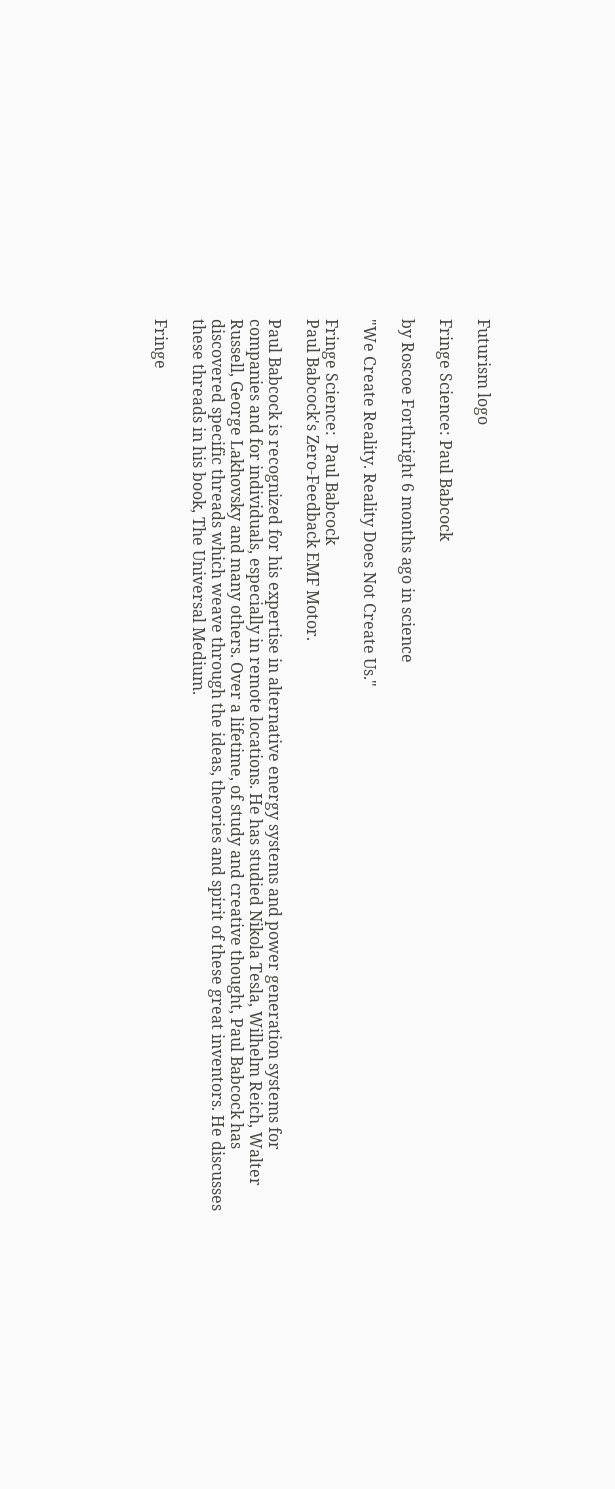Futurism logo

Fringe Science: Paul Babcock

by Roscoe Forthright 6 months ago in science

"We Create Reality. Reality Does Not Create Us."

Fringe Science:  Paul Babcock
Paul Babcock's Zero-Feedback EMF Motor.

Paul Babcock is recognized for his expertise in alternative energy systems and power generation systems for companies and for individuals, especially in remote locations. He has studied Nikola Tesla, Wilhelm Reich, Walter Russell, George Lakhovsky and many others. Over a lifetime, of study and creative thought, Paul Babcock has discovered specific threads which weave through the ideas, theories and spirit of these great inventors. He discusses these threads in his book, The Universal Medium.

Fringe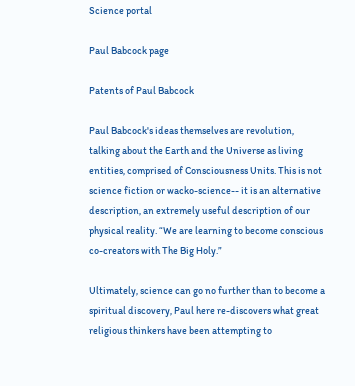Science portal

Paul Babcock page

Patents of Paul Babcock

Paul Babcock's ideas themselves are revolution, talking about the Earth and the Universe as living entities, comprised of Consciousness Units. This is not science fiction or wacko-science-- it is an alternative description, an extremely useful description of our physical reality. “We are learning to become conscious co-creators with The Big Holy.”

Ultimately, science can go no further than to become a spiritual discovery, Paul here re-discovers what great religious thinkers have been attempting to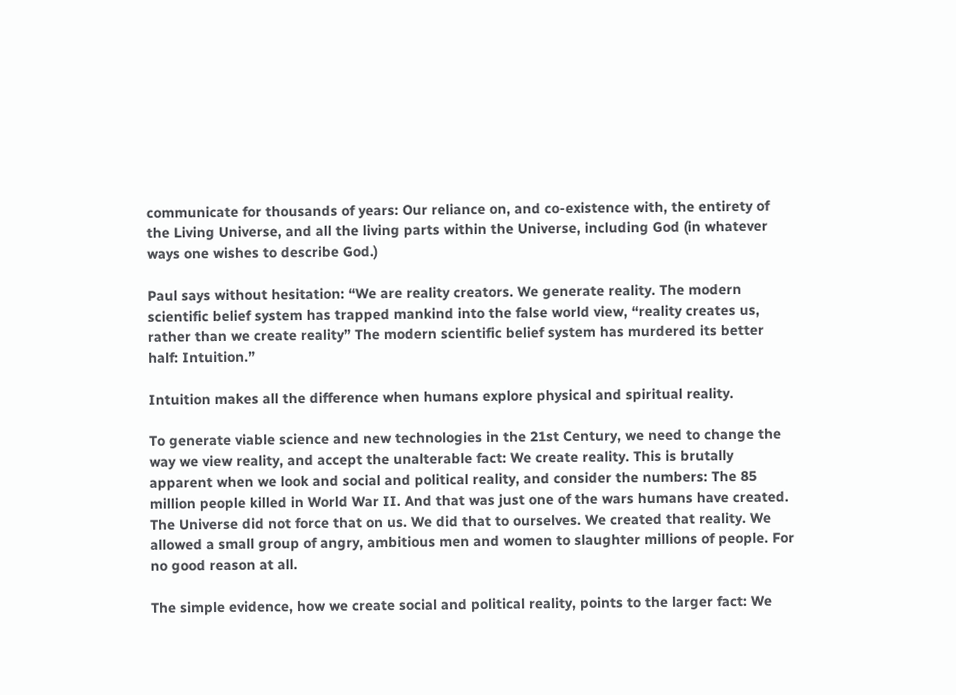communicate for thousands of years: Our reliance on, and co-existence with, the entirety of the Living Universe, and all the living parts within the Universe, including God (in whatever ways one wishes to describe God.)

Paul says without hesitation: “We are reality creators. We generate reality. The modern scientific belief system has trapped mankind into the false world view, “reality creates us, rather than we create reality” The modern scientific belief system has murdered its better half: Intuition.”

Intuition makes all the difference when humans explore physical and spiritual reality.

To generate viable science and new technologies in the 21st Century, we need to change the way we view reality, and accept the unalterable fact: We create reality. This is brutally apparent when we look and social and political reality, and consider the numbers: The 85 million people killed in World War II. And that was just one of the wars humans have created. The Universe did not force that on us. We did that to ourselves. We created that reality. We allowed a small group of angry, ambitious men and women to slaughter millions of people. For no good reason at all.

The simple evidence, how we create social and political reality, points to the larger fact: We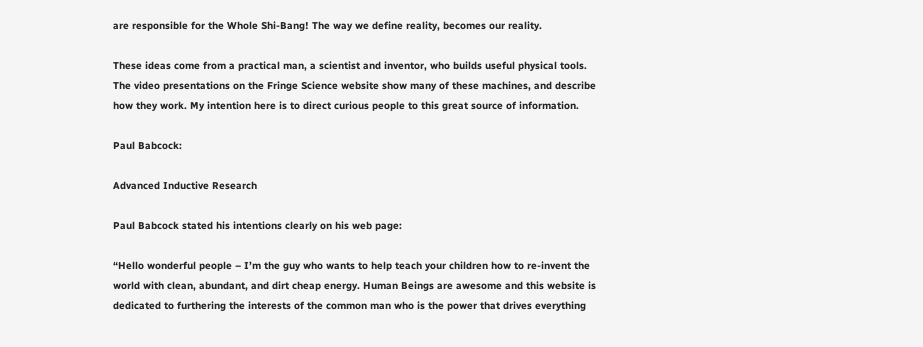are responsible for the Whole Shi-Bang! The way we define reality, becomes our reality.

These ideas come from a practical man, a scientist and inventor, who builds useful physical tools. The video presentations on the Fringe Science website show many of these machines, and describe how they work. My intention here is to direct curious people to this great source of information.

Paul Babcock:

Advanced Inductive Research

Paul Babcock stated his intentions clearly on his web page:

“Hello wonderful people – I’m the guy who wants to help teach your children how to re-invent the world with clean, abundant, and dirt cheap energy. Human Beings are awesome and this website is dedicated to furthering the interests of the common man who is the power that drives everything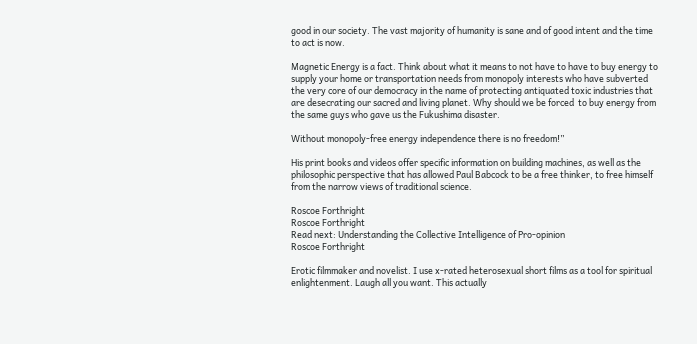good in our society. The vast majority of humanity is sane and of good intent and the time to act is now.

Magnetic Energy is a fact. Think about what it means to not have to have to buy energy to supply your home or transportation needs from monopoly interests who have subverted the very core of our democracy in the name of protecting antiquated toxic industries that are desecrating our sacred and living planet. Why should we be forced  to buy energy from the same guys who gave us the Fukushima disaster.

Without monopoly-free energy independence there is no freedom!”

His print books and videos offer specific information on building machines, as well as the philosophic perspective that has allowed Paul Babcock to be a free thinker, to free himself from the narrow views of traditional science.

Roscoe Forthright
Roscoe Forthright
Read next: Understanding the Collective Intelligence of Pro-opinion
Roscoe Forthright

Erotic filmmaker and novelist. I use x-rated heterosexual short films as a tool for spiritual enlightenment. Laugh all you want. This actually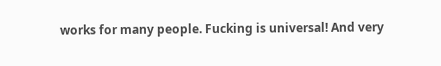works for many people. Fucking is universal! And very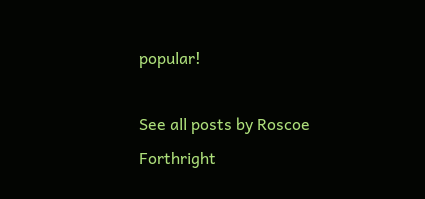popular!

See all posts by Roscoe Forthright